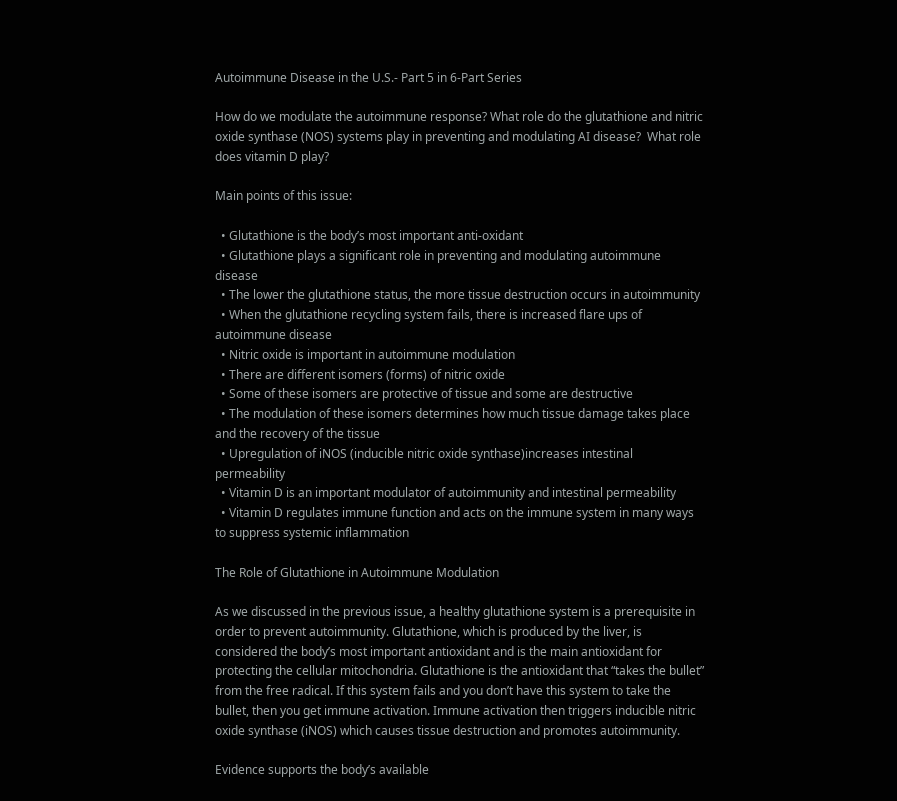Autoimmune Disease in the U.S.- Part 5 in 6-Part Series

How do we modulate the autoimmune response? What role do the glutathione and nitric oxide synthase (NOS) systems play in preventing and modulating AI disease?  What role does vitamin D play?

Main points of this issue:

  • Glutathione is the body’s most important anti-oxidant
  • Glutathione plays a significant role in preventing and modulating autoimmune disease
  • The lower the glutathione status, the more tissue destruction occurs in autoimmunity
  • When the glutathione recycling system fails, there is increased flare ups of autoimmune disease
  • Nitric oxide is important in autoimmune modulation
  • There are different isomers (forms) of nitric oxide
  • Some of these isomers are protective of tissue and some are destructive
  • The modulation of these isomers determines how much tissue damage takes place and the recovery of the tissue
  • Upregulation of iNOS (inducible nitric oxide synthase)increases intestinal permeability
  • Vitamin D is an important modulator of autoimmunity and intestinal permeability
  • Vitamin D regulates immune function and acts on the immune system in many ways to suppress systemic inflammation

The Role of Glutathione in Autoimmune Modulation

As we discussed in the previous issue, a healthy glutathione system is a prerequisite in order to prevent autoimmunity. Glutathione, which is produced by the liver, is considered the body’s most important antioxidant and is the main antioxidant for protecting the cellular mitochondria. Glutathione is the antioxidant that “takes the bullet” from the free radical. If this system fails and you don’t have this system to take the bullet, then you get immune activation. Immune activation then triggers inducible nitric oxide synthase (iNOS) which causes tissue destruction and promotes autoimmunity.

Evidence supports the body’s available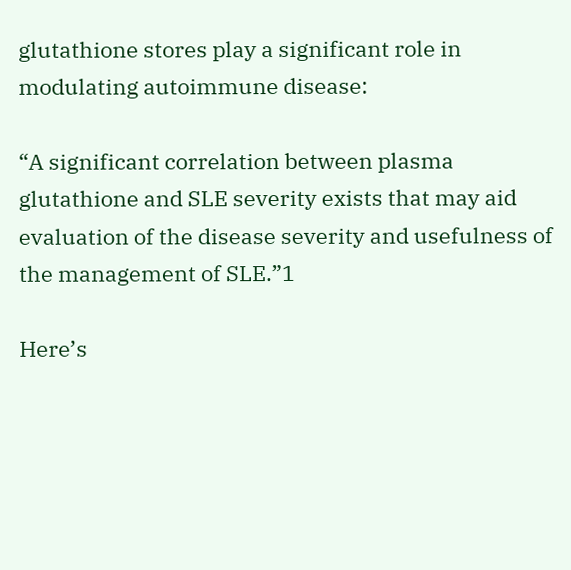glutathione stores play a significant role in modulating autoimmune disease:

“A significant correlation between plasma glutathione and SLE severity exists that may aid evaluation of the disease severity and usefulness of the management of SLE.”1

Here’s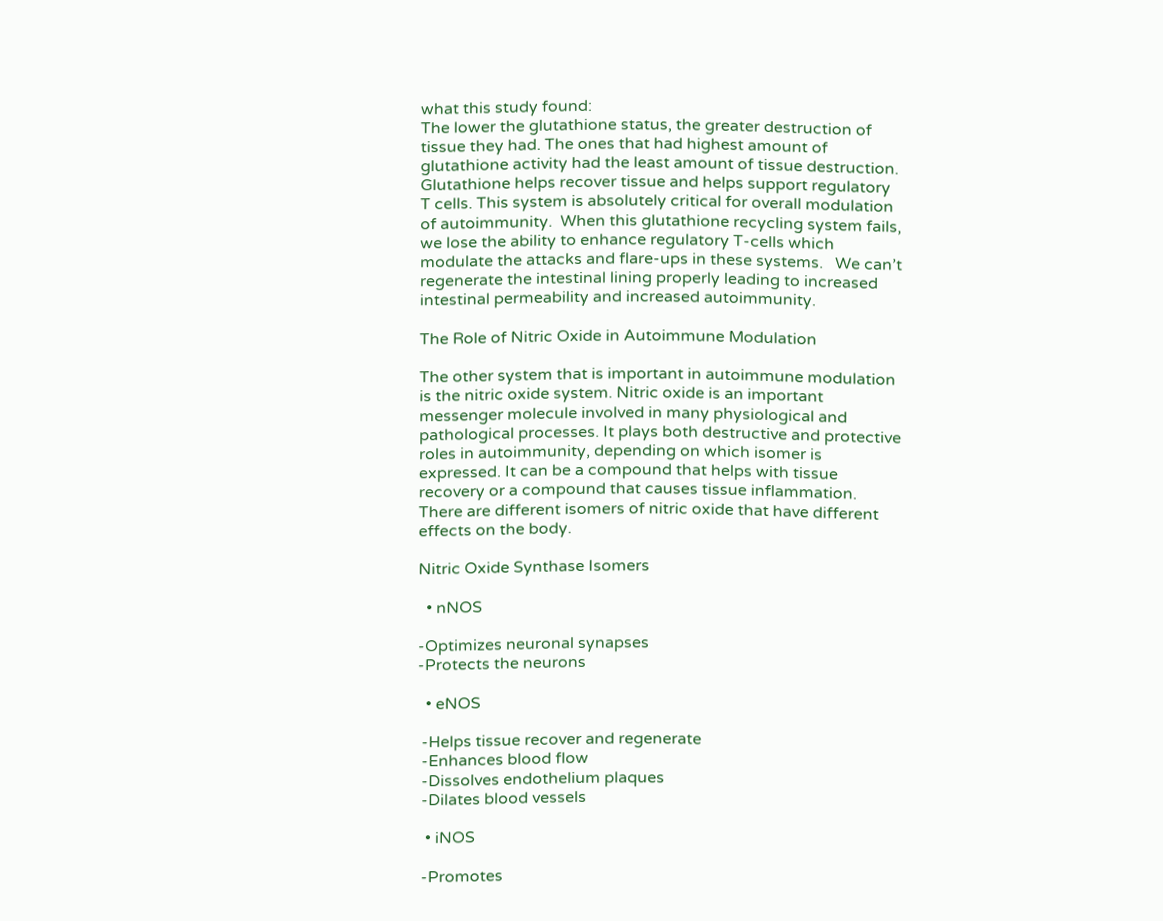what this study found:
The lower the glutathione status, the greater destruction of tissue they had. The ones that had highest amount of glutathione activity had the least amount of tissue destruction. Glutathione helps recover tissue and helps support regulatory T cells. This system is absolutely critical for overall modulation of autoimmunity.  When this glutathione recycling system fails, we lose the ability to enhance regulatory T-cells which modulate the attacks and flare-ups in these systems.   We can’t regenerate the intestinal lining properly leading to increased intestinal permeability and increased autoimmunity.

The Role of Nitric Oxide in Autoimmune Modulation

The other system that is important in autoimmune modulation is the nitric oxide system. Nitric oxide is an important messenger molecule involved in many physiological and pathological processes. It plays both destructive and protective roles in autoimmunity, depending on which isomer is expressed. It can be a compound that helps with tissue recovery or a compound that causes tissue inflammation. There are different isomers of nitric oxide that have different effects on the body.

Nitric Oxide Synthase Isomers

  • nNOS

-Optimizes neuronal synapses
-Protects the neurons

  • eNOS

 -Helps tissue recover and regenerate
 -Enhances blood flow
 -Dissolves endothelium plaques
 -Dilates blood vessels

  • iNOS

 -Promotes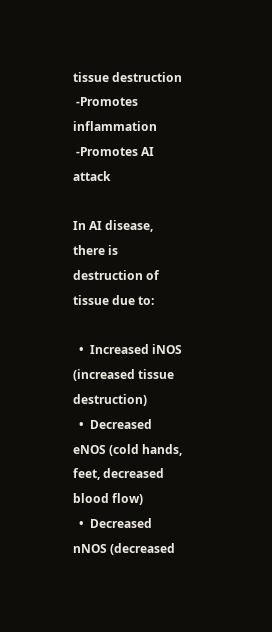tissue destruction
 -Promotes inflammation
 -Promotes AI attack

In AI disease, there is destruction of tissue due to:

  •  Increased iNOS (increased tissue destruction)
  •  Decreased eNOS (cold hands, feet, decreased blood flow)
  •  Decreased nNOS (decreased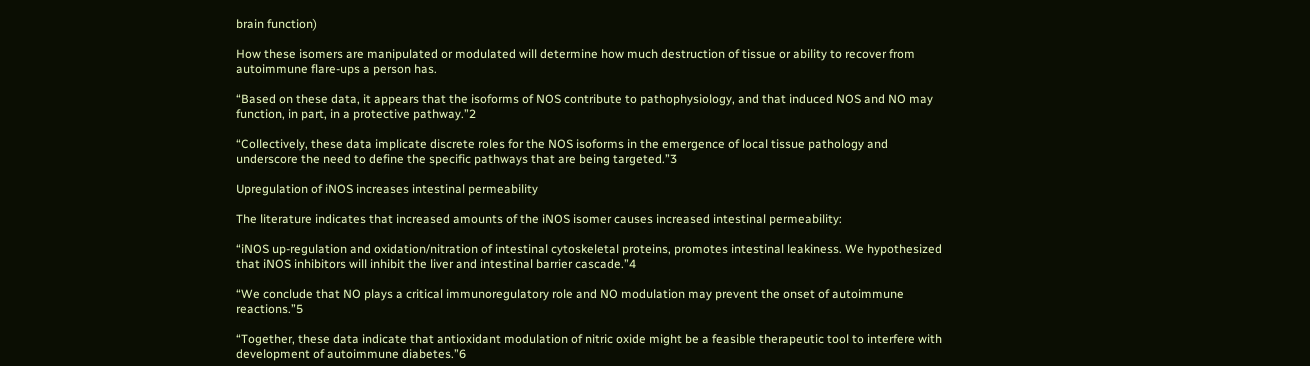brain function)

How these isomers are manipulated or modulated will determine how much destruction of tissue or ability to recover from autoimmune flare-ups a person has.

“Based on these data, it appears that the isoforms of NOS contribute to pathophysiology, and that induced NOS and NO may function, in part, in a protective pathway.”2

“Collectively, these data implicate discrete roles for the NOS isoforms in the emergence of local tissue pathology and underscore the need to define the specific pathways that are being targeted.”3

Upregulation of iNOS increases intestinal permeability

The literature indicates that increased amounts of the iNOS isomer causes increased intestinal permeability:

“iNOS up-regulation and oxidation/nitration of intestinal cytoskeletal proteins, promotes intestinal leakiness. We hypothesized that iNOS inhibitors will inhibit the liver and intestinal barrier cascade.”4

“We conclude that NO plays a critical immunoregulatory role and NO modulation may prevent the onset of autoimmune reactions.”5

“Together, these data indicate that antioxidant modulation of nitric oxide might be a feasible therapeutic tool to interfere with development of autoimmune diabetes.”6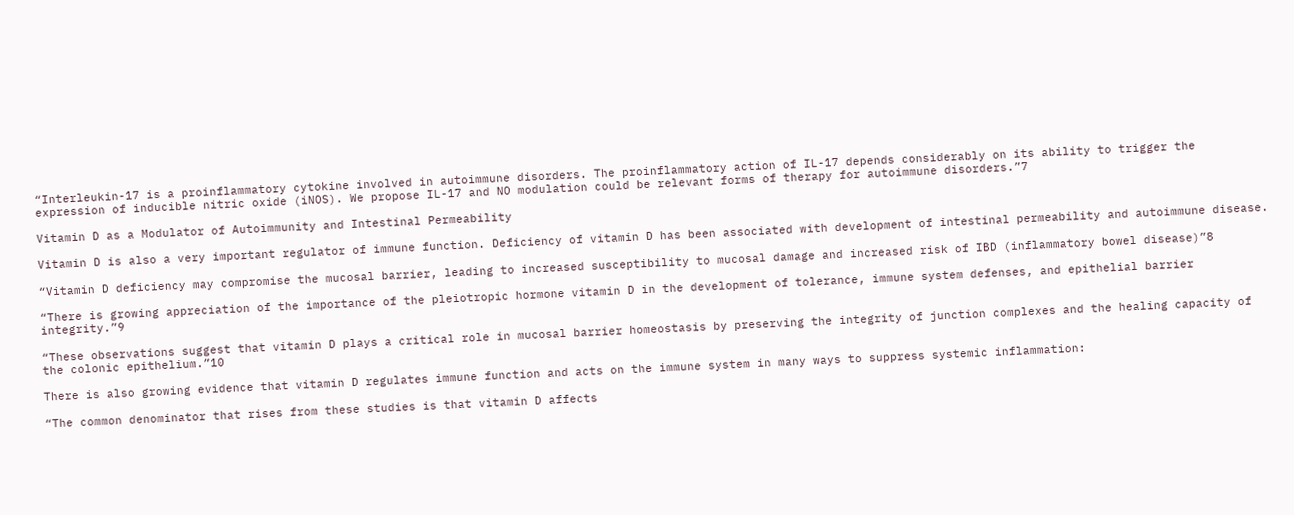“Interleukin-17 is a proinflammatory cytokine involved in autoimmune disorders. The proinflammatory action of IL-17 depends considerably on its ability to trigger the expression of inducible nitric oxide (iNOS). We propose IL-17 and NO modulation could be relevant forms of therapy for autoimmune disorders.”7

Vitamin D as a Modulator of Autoimmunity and Intestinal Permeability

Vitamin D is also a very important regulator of immune function. Deficiency of vitamin D has been associated with development of intestinal permeability and autoimmune disease.

“Vitamin D deficiency may compromise the mucosal barrier, leading to increased susceptibility to mucosal damage and increased risk of IBD (inflammatory bowel disease)”8

“There is growing appreciation of the importance of the pleiotropic hormone vitamin D in the development of tolerance, immune system defenses, and epithelial barrier integrity.”9

“These observations suggest that vitamin D plays a critical role in mucosal barrier homeostasis by preserving the integrity of junction complexes and the healing capacity of the colonic epithelium.”10

There is also growing evidence that vitamin D regulates immune function and acts on the immune system in many ways to suppress systemic inflammation:

“The common denominator that rises from these studies is that vitamin D affects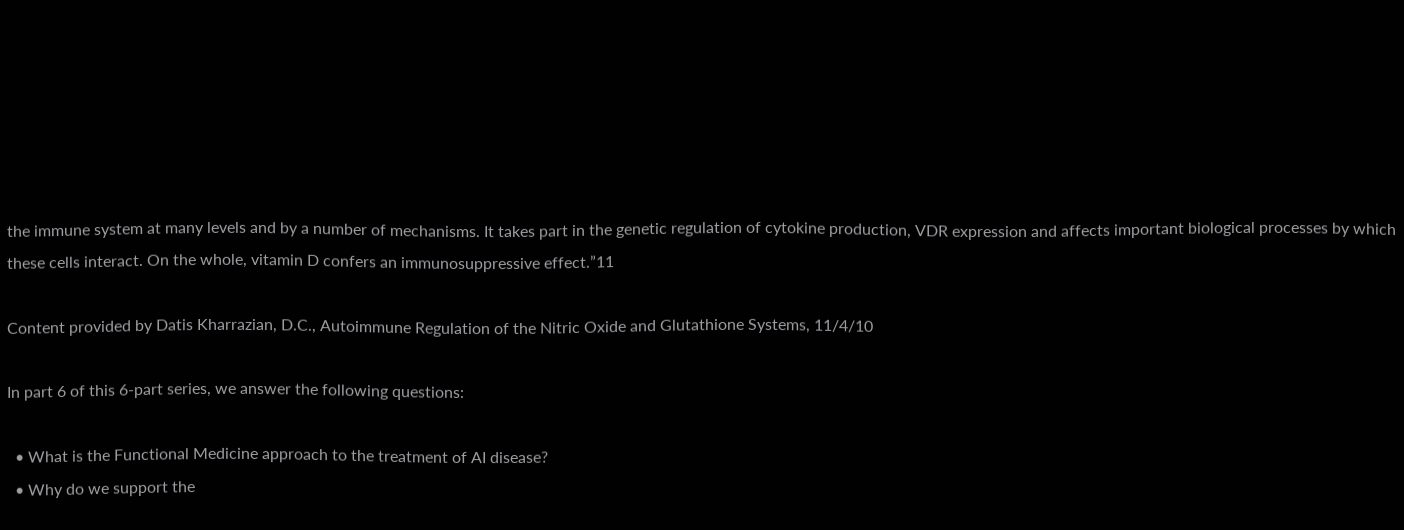the immune system at many levels and by a number of mechanisms. It takes part in the genetic regulation of cytokine production, VDR expression and affects important biological processes by which these cells interact. On the whole, vitamin D confers an immunosuppressive effect.”11

Content provided by Datis Kharrazian, D.C., Autoimmune Regulation of the Nitric Oxide and Glutathione Systems, 11/4/10

In part 6 of this 6-part series, we answer the following questions:

  • What is the Functional Medicine approach to the treatment of AI disease?
  • Why do we support the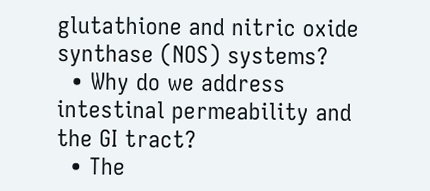glutathione and nitric oxide synthase (NOS) systems?
  • Why do we address intestinal permeability and the GI tract?
  • The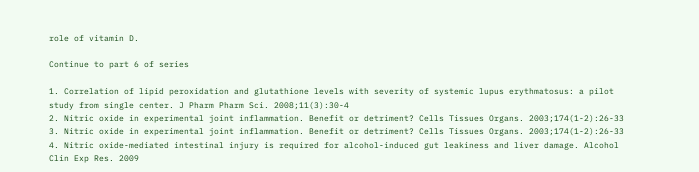role of vitamin D.

Continue to part 6 of series

1. Correlation of lipid peroxidation and glutathione levels with severity of systemic lupus erythmatosus: a pilot study from single center. J Pharm Pharm Sci. 2008;11(3):30-4
2. Nitric oxide in experimental joint inflammation. Benefit or detriment? Cells Tissues Organs. 2003;174(1-2):26-33
3. Nitric oxide in experimental joint inflammation. Benefit or detriment? Cells Tissues Organs. 2003;174(1-2):26-33
4. Nitric oxide-mediated intestinal injury is required for alcohol-induced gut leakiness and liver damage. Alcohol Clin Exp Res. 2009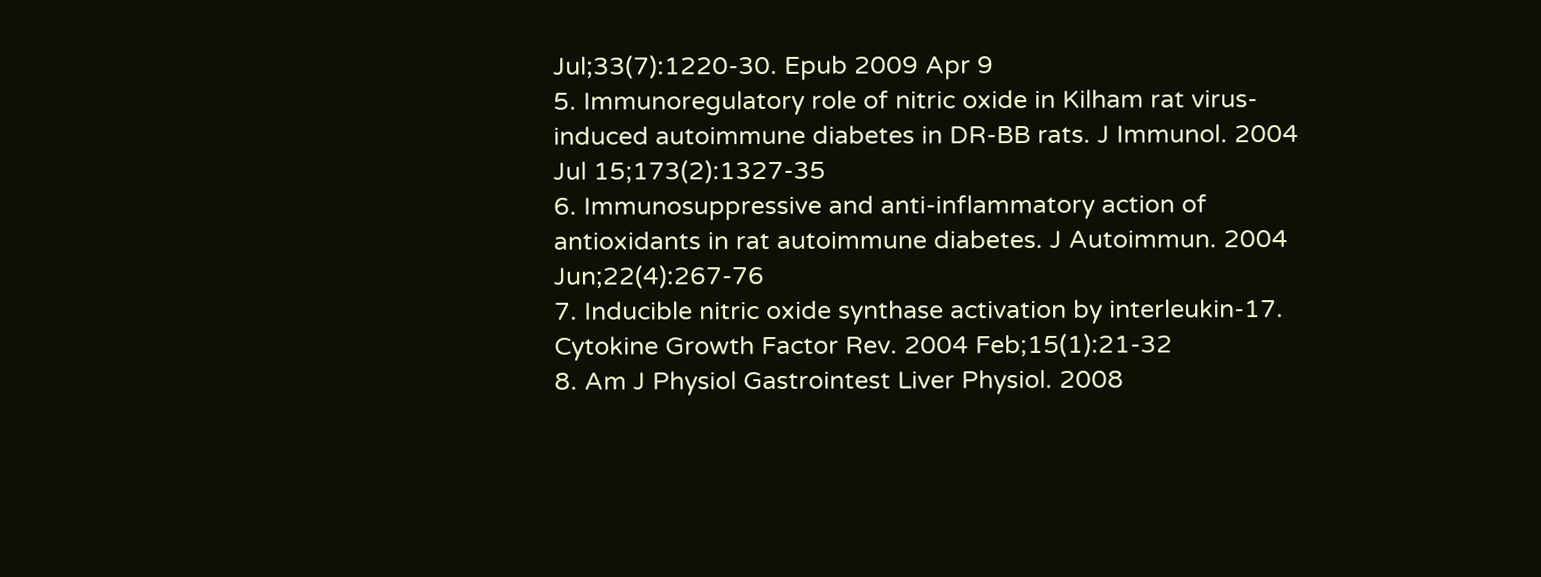Jul;33(7):1220-30. Epub 2009 Apr 9
5. Immunoregulatory role of nitric oxide in Kilham rat virus-induced autoimmune diabetes in DR-BB rats. J Immunol. 2004 Jul 15;173(2):1327-35
6. Immunosuppressive and anti-inflammatory action of antioxidants in rat autoimmune diabetes. J Autoimmun. 2004 Jun;22(4):267-76
7. Inducible nitric oxide synthase activation by interleukin-17. Cytokine Growth Factor Rev. 2004 Feb;15(1):21-32
8. Am J Physiol Gastrointest Liver Physiol. 2008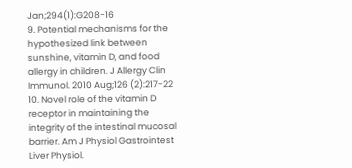Jan;294(1):G208-16
9. Potential mechanisms for the hypothesized link between sunshine, vitamin D, and food allergy in children. J Allergy Clin Immunol. 2010 Aug;126 (2):217-22
10. Novel role of the vitamin D receptor in maintaining the integrity of the intestinal mucosal barrier. Am J Physiol Gastrointest Liver Physiol.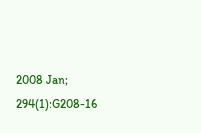2008 Jan; 294(1):G208-16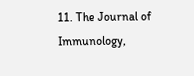11. The Journal of Immunology,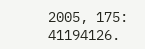2005, 175: 41194126.